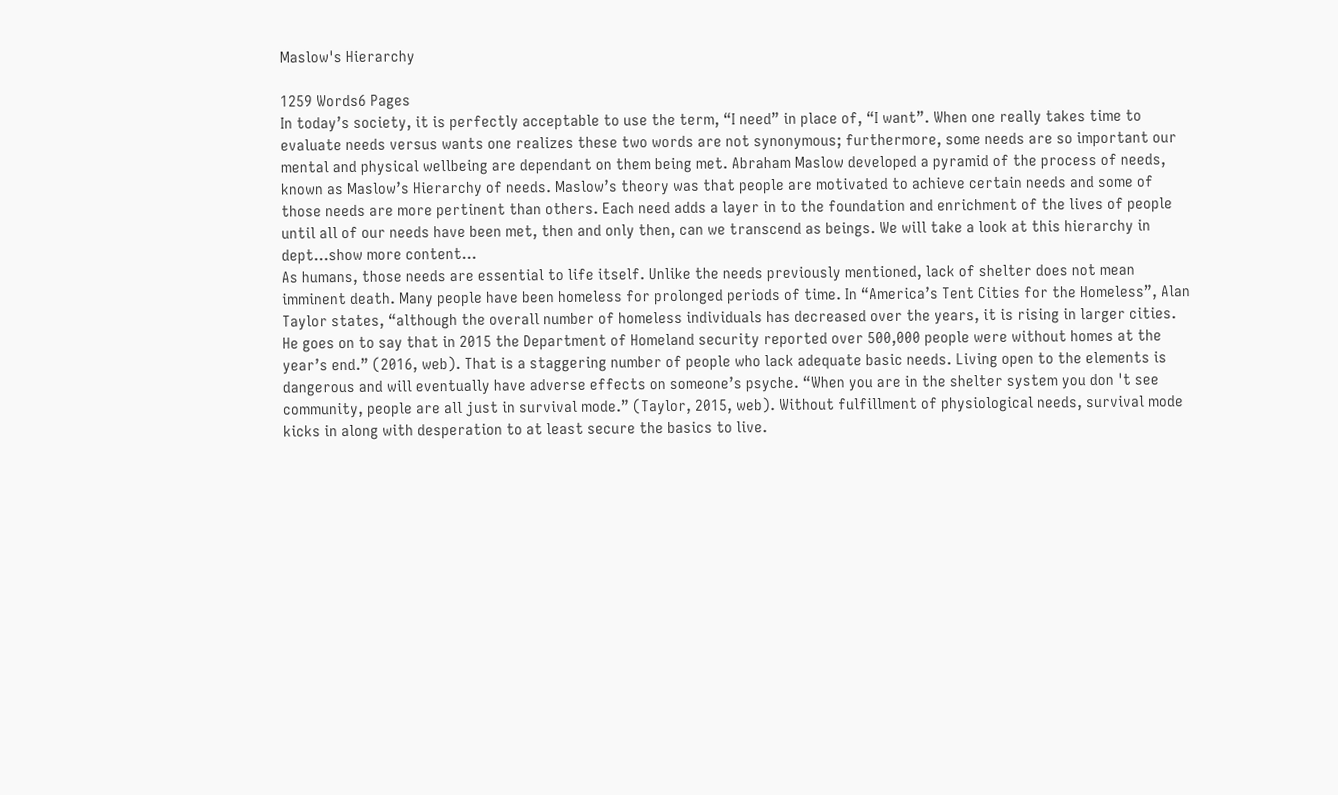Maslow's Hierarchy

1259 Words6 Pages
In today’s society, it is perfectly acceptable to use the term, “I need” in place of, “I want”. When one really takes time to evaluate needs versus wants one realizes these two words are not synonymous; furthermore, some needs are so important our mental and physical wellbeing are dependant on them being met. Abraham Maslow developed a pyramid of the process of needs, known as Maslow’s Hierarchy of needs. Maslow’s theory was that people are motivated to achieve certain needs and some of those needs are more pertinent than others. Each need adds a layer in to the foundation and enrichment of the lives of people until all of our needs have been met, then and only then, can we transcend as beings. We will take a look at this hierarchy in dept…show more content…
As humans, those needs are essential to life itself. Unlike the needs previously mentioned, lack of shelter does not mean imminent death. Many people have been homeless for prolonged periods of time. In “America’s Tent Cities for the Homeless”, Alan Taylor states, “although the overall number of homeless individuals has decreased over the years, it is rising in larger cities. He goes on to say that in 2015 the Department of Homeland security reported over 500,000 people were without homes at the year’s end.” (2016, web). That is a staggering number of people who lack adequate basic needs. Living open to the elements is dangerous and will eventually have adverse effects on someone’s psyche. “When you are in the shelter system you don 't see community, people are all just in survival mode.” (Taylor, 2015, web). Without fulfillment of physiological needs, survival mode kicks in along with desperation to at least secure the basics to live.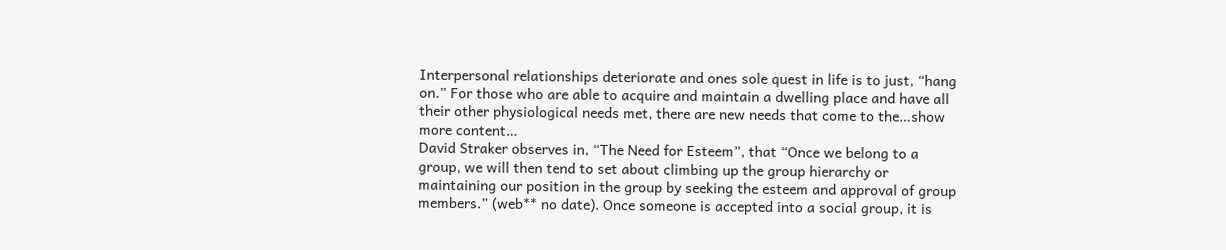Interpersonal relationships deteriorate and ones sole quest in life is to just, “hang on.” For those who are able to acquire and maintain a dwelling place and have all their other physiological needs met, there are new needs that come to the…show more content…
David Straker observes in, “The Need for Esteem”, that “Once we belong to a group, we will then tend to set about climbing up the group hierarchy or maintaining our position in the group by seeking the esteem and approval of group members.” (web** no date). Once someone is accepted into a social group, it is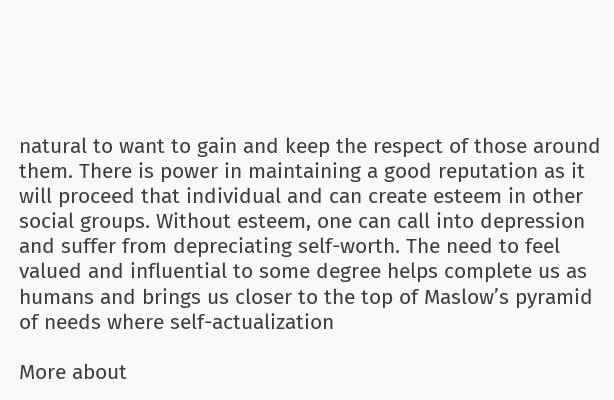natural to want to gain and keep the respect of those around them. There is power in maintaining a good reputation as it will proceed that individual and can create esteem in other social groups. Without esteem, one can call into depression and suffer from depreciating self-worth. The need to feel valued and influential to some degree helps complete us as humans and brings us closer to the top of Maslow’s pyramid of needs where self-actualization

More about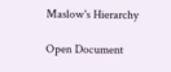Maslow's Hierarchy

Open Document